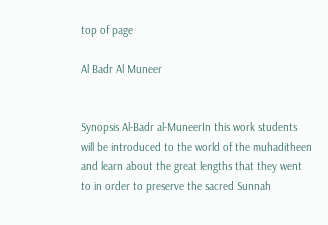top of page

Al Badr Al Muneer


Synopsis Al-Badr al-MuneerIn this work students will be introduced to the world of the muhaditheen and learn about the great lengths that they went to in order to preserve the sacred Sunnah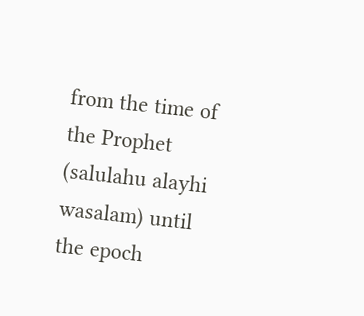from the time of the Prophet (salulahu alayhi wasalam) until the epoch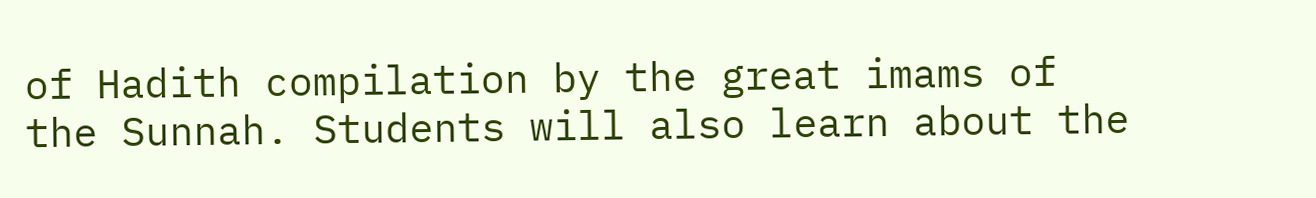of Hadith compilation by the great imams of the Sunnah. Students will also learn about the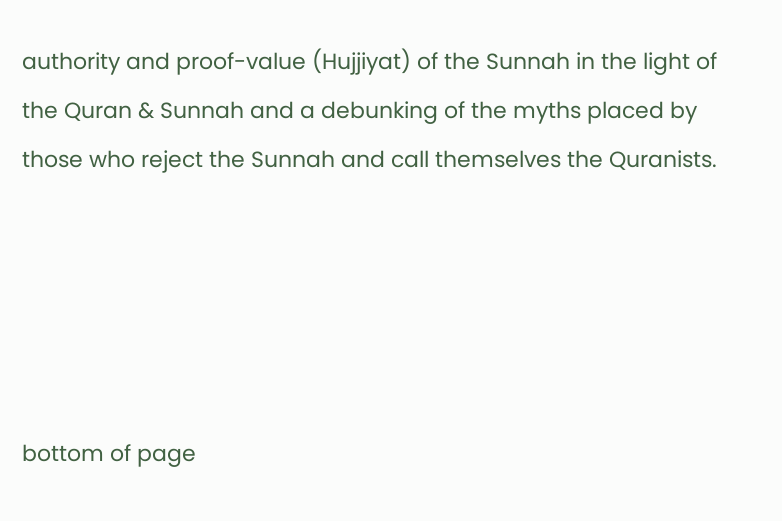authority and proof-value (Hujjiyat) of the Sunnah in the light of the Quran & Sunnah and a debunking of the myths placed by those who reject the Sunnah and call themselves the Quranists.





bottom of page